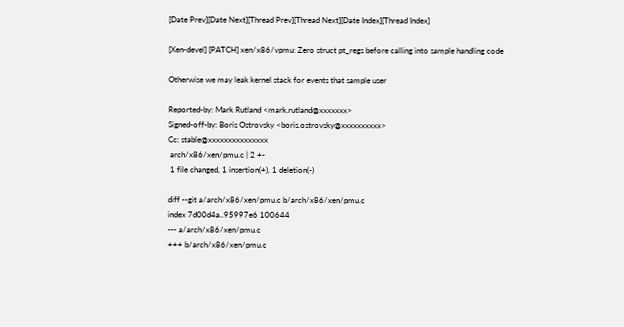[Date Prev][Date Next][Thread Prev][Thread Next][Date Index][Thread Index]

[Xen-devel] [PATCH] xen/x86/vpmu: Zero struct pt_regs before calling into sample handling code

Otherwise we may leak kernel stack for events that sample user

Reported-by: Mark Rutland <mark.rutland@xxxxxxx>
Signed-off-by: Boris Ostrovsky <boris.ostrovsky@xxxxxxxxxx>
Cc: stable@xxxxxxxxxxxxxxx
 arch/x86/xen/pmu.c | 2 +-
 1 file changed, 1 insertion(+), 1 deletion(-)

diff --git a/arch/x86/xen/pmu.c b/arch/x86/xen/pmu.c
index 7d00d4a..95997e6 100644
--- a/arch/x86/xen/pmu.c
+++ b/arch/x86/xen/pmu.c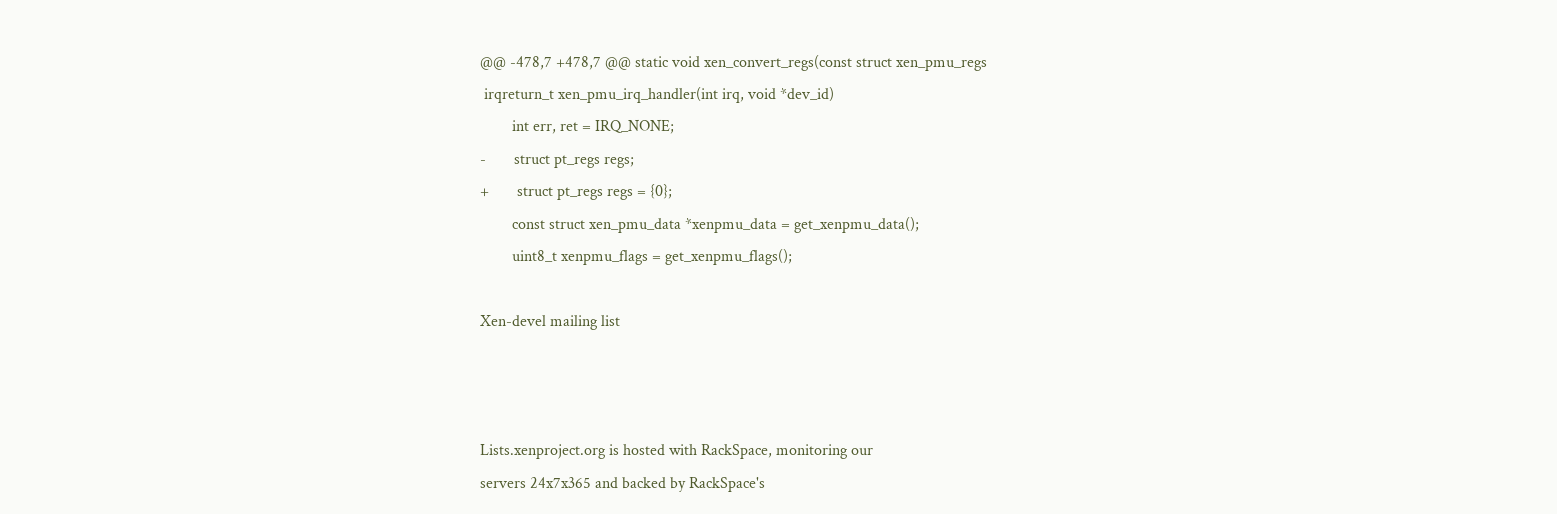@@ -478,7 +478,7 @@ static void xen_convert_regs(const struct xen_pmu_regs
 irqreturn_t xen_pmu_irq_handler(int irq, void *dev_id)
        int err, ret = IRQ_NONE;
-       struct pt_regs regs;
+       struct pt_regs regs = {0};
        const struct xen_pmu_data *xenpmu_data = get_xenpmu_data();
        uint8_t xenpmu_flags = get_xenpmu_flags();

Xen-devel mailing list



Lists.xenproject.org is hosted with RackSpace, monitoring our
servers 24x7x365 and backed by RackSpace's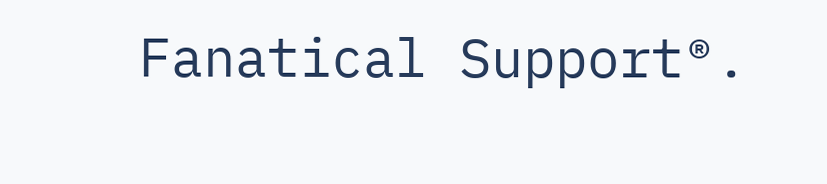Fanatical Support®.